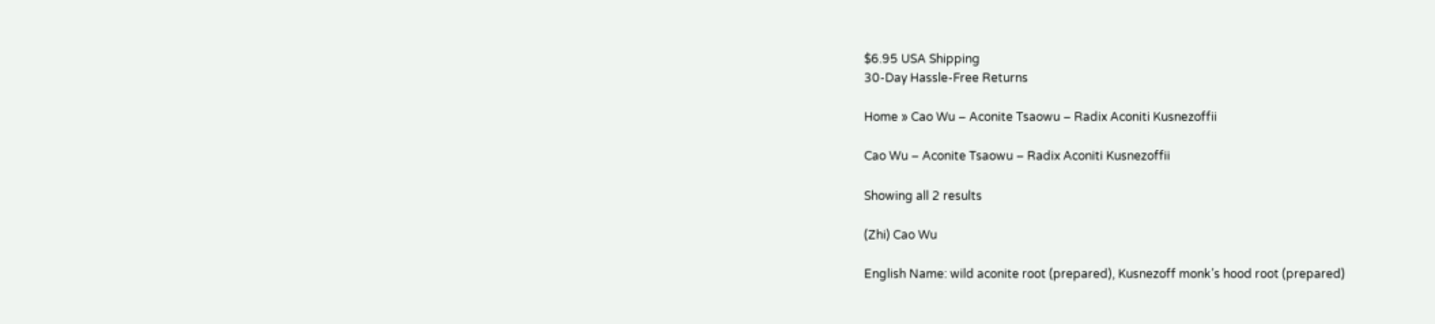$6.95 USA Shipping
30-Day Hassle-Free Returns

Home » Cao Wu – Aconite Tsaowu – Radix Aconiti Kusnezoffii

Cao Wu – Aconite Tsaowu – Radix Aconiti Kusnezoffii

Showing all 2 results

(Zhi) Cao Wu

English Name: wild aconite root (prepared), Kusnezoff monk’s hood root (prepared)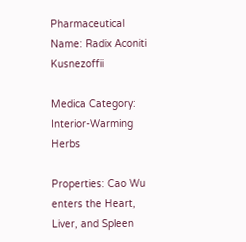Pharmaceutical Name: Radix Aconiti Kusnezoffii

Medica Category: Interior-Warming Herbs

Properties: Cao Wu enters the Heart, Liver, and Spleen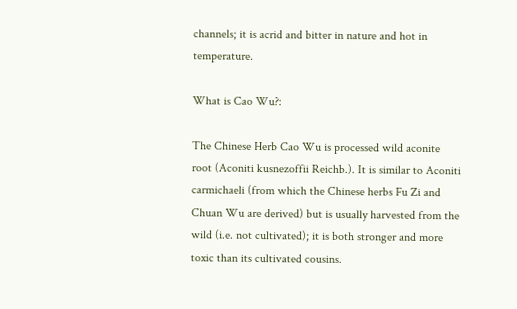channels; it is acrid and bitter in nature and hot in temperature.

What is Cao Wu?:

The Chinese Herb Cao Wu is processed wild aconite root (Aconiti kusnezoffii Reichb.). It is similar to Aconiti carmichaeli (from which the Chinese herbs Fu Zi and Chuan Wu are derived) but is usually harvested from the wild (i.e. not cultivated); it is both stronger and more toxic than its cultivated cousins.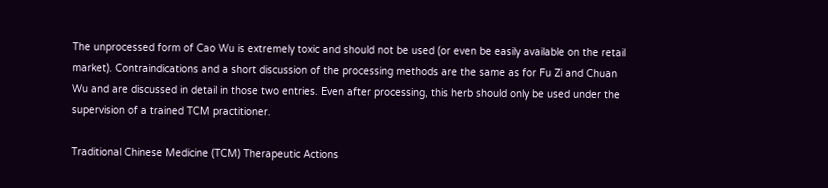The unprocessed form of Cao Wu is extremely toxic and should not be used (or even be easily available on the retail market). Contraindications and a short discussion of the processing methods are the same as for Fu Zi and Chuan Wu and are discussed in detail in those two entries. Even after processing, this herb should only be used under the supervision of a trained TCM practitioner.

Traditional Chinese Medicine (TCM) Therapeutic Actions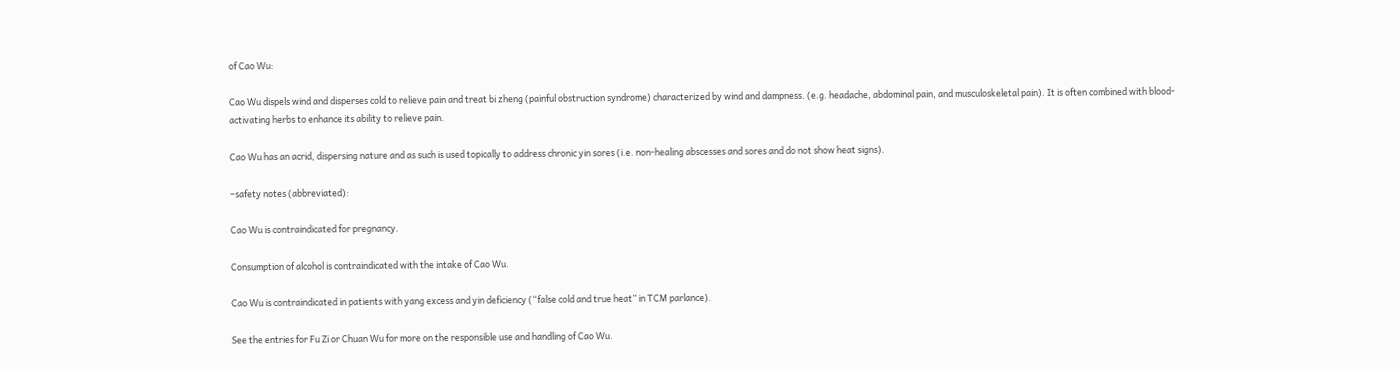of Cao Wu:

Cao Wu dispels wind and disperses cold to relieve pain and treat bi zheng (painful obstruction syndrome) characterized by wind and dampness. (e.g. headache, abdominal pain, and musculoskeletal pain). It is often combined with blood-activating herbs to enhance its ability to relieve pain.

Cao Wu has an acrid, dispersing nature and as such is used topically to address chronic yin sores (i.e. non-healing abscesses and sores and do not show heat signs).

–safety notes (abbreviated):

Cao Wu is contraindicated for pregnancy.

Consumption of alcohol is contraindicated with the intake of Cao Wu.

Cao Wu is contraindicated in patients with yang excess and yin deficiency (“false cold and true heat” in TCM parlance).

See the entries for Fu Zi or Chuan Wu for more on the responsible use and handling of Cao Wu.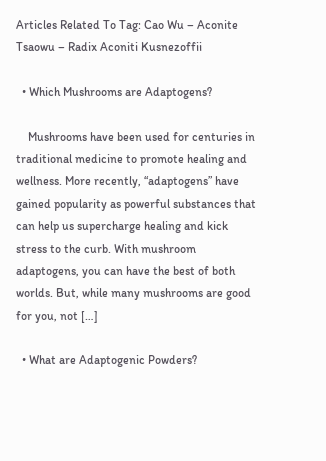Articles Related To Tag: Cao Wu – Aconite Tsaowu – Radix Aconiti Kusnezoffii

  • Which Mushrooms are Adaptogens?

    Mushrooms have been used for centuries in traditional medicine to promote healing and wellness. More recently, “adaptogens” have gained popularity as powerful substances that can help us supercharge healing and kick stress to the curb. With mushroom adaptogens, you can have the best of both worlds. But, while many mushrooms are good for you, not […]

  • What are Adaptogenic Powders?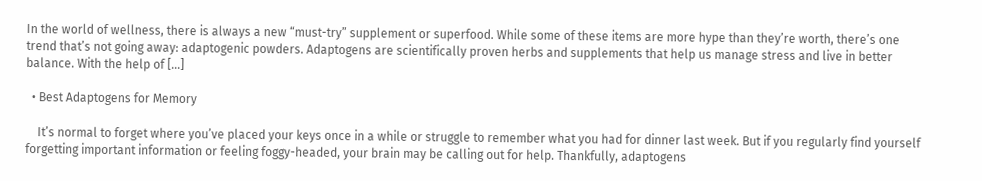In the world of wellness, there is always a new “must-try” supplement or superfood. While some of these items are more hype than they’re worth, there’s one trend that’s not going away: adaptogenic powders. Adaptogens are scientifically proven herbs and supplements that help us manage stress and live in better balance. With the help of […]

  • Best Adaptogens for Memory

    It’s normal to forget where you’ve placed your keys once in a while or struggle to remember what you had for dinner last week. But if you regularly find yourself forgetting important information or feeling foggy-headed, your brain may be calling out for help. Thankfully, adaptogens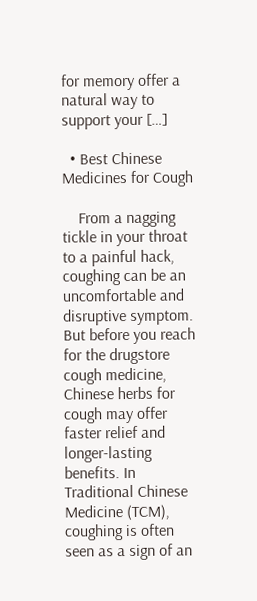for memory offer a natural way to support your […]

  • Best Chinese Medicines for Cough

    From a nagging tickle in your throat to a painful hack, coughing can be an uncomfortable and disruptive symptom. But before you reach for the drugstore cough medicine, Chinese herbs for cough may offer faster relief and longer-lasting benefits. In Traditional Chinese Medicine (TCM), coughing is often seen as a sign of an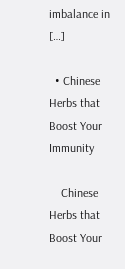imbalance in […]

  • Chinese Herbs that Boost Your Immunity

    Chinese Herbs that Boost Your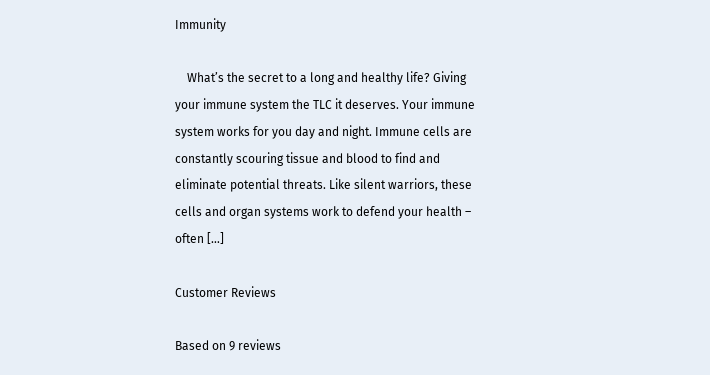Immunity

    What’s the secret to a long and healthy life? Giving your immune system the TLC it deserves. Your immune system works for you day and night. Immune cells are constantly scouring tissue and blood to find and eliminate potential threats. Like silent warriors, these cells and organ systems work to defend your health – often […]

Customer Reviews

Based on 9 reviews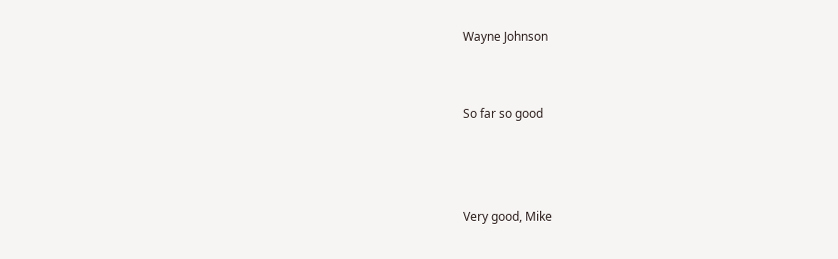Wayne Johnson


So far so good



Very good, Mike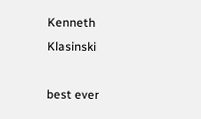Kenneth Klasinski

best ever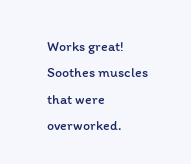Works great! Soothes muscles that were overworked.